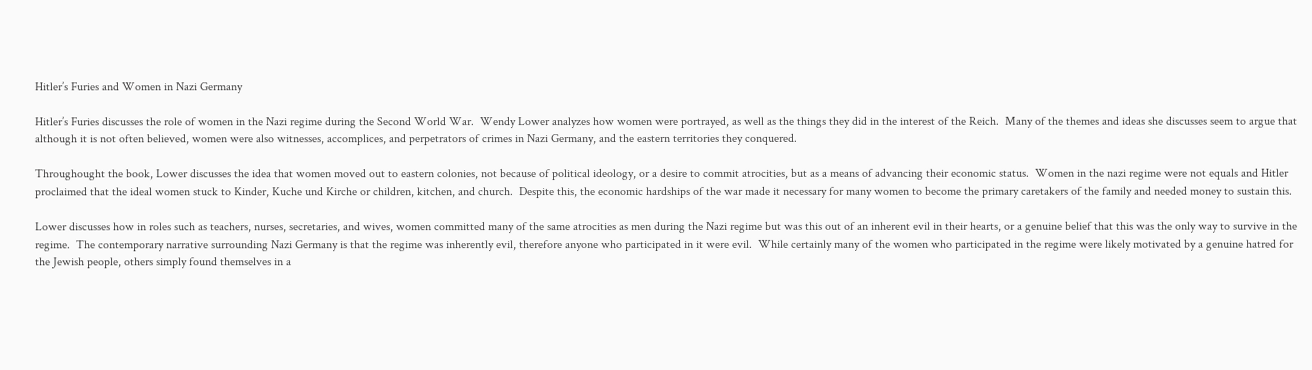Hitler’s Furies and Women in Nazi Germany

Hitler’s Furies discusses the role of women in the Nazi regime during the Second World War.  Wendy Lower analyzes how women were portrayed, as well as the things they did in the interest of the Reich.  Many of the themes and ideas she discusses seem to argue that although it is not often believed, women were also witnesses, accomplices, and perpetrators of crimes in Nazi Germany, and the eastern territories they conquered.

Throughought the book, Lower discusses the idea that women moved out to eastern colonies, not because of political ideology, or a desire to commit atrocities, but as a means of advancing their economic status.  Women in the nazi regime were not equals and Hitler proclaimed that the ideal women stuck to Kinder, Kuche und Kirche or children, kitchen, and church.  Despite this, the economic hardships of the war made it necessary for many women to become the primary caretakers of the family and needed money to sustain this.

Lower discusses how in roles such as teachers, nurses, secretaries, and wives, women committed many of the same atrocities as men during the Nazi regime but was this out of an inherent evil in their hearts, or a genuine belief that this was the only way to survive in the regime.  The contemporary narrative surrounding Nazi Germany is that the regime was inherently evil, therefore anyone who participated in it were evil.  While certainly many of the women who participated in the regime were likely motivated by a genuine hatred for the Jewish people, others simply found themselves in a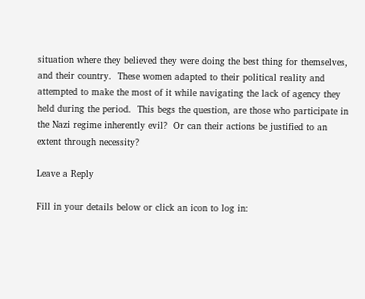situation where they believed they were doing the best thing for themselves, and their country.  These women adapted to their political reality and attempted to make the most of it while navigating the lack of agency they held during the period.  This begs the question, are those who participate in the Nazi regime inherently evil?  Or can their actions be justified to an extent through necessity?

Leave a Reply

Fill in your details below or click an icon to log in: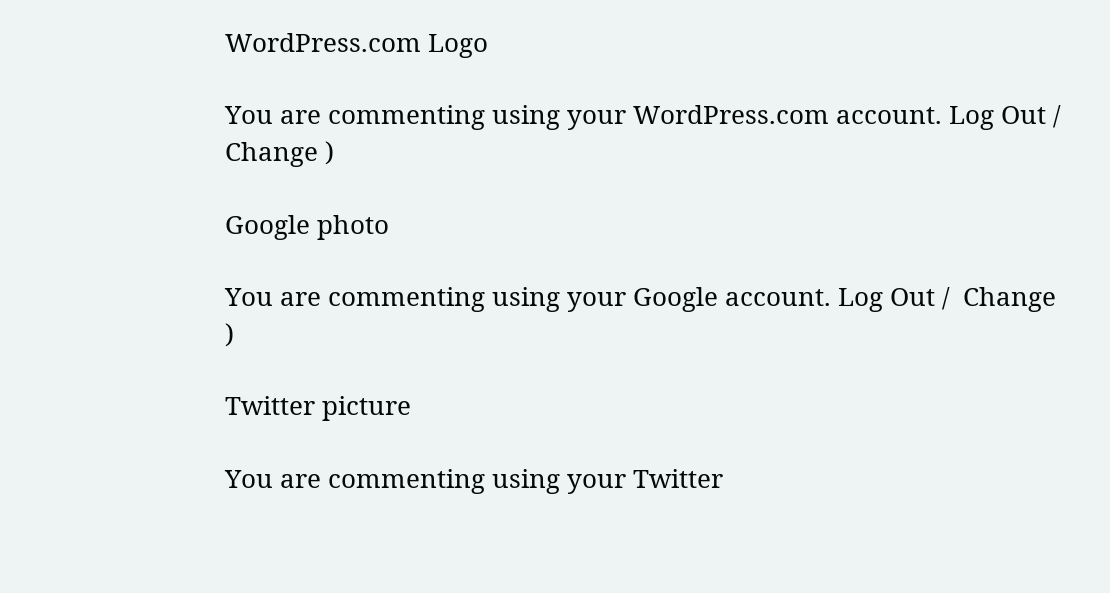WordPress.com Logo

You are commenting using your WordPress.com account. Log Out /  Change )

Google photo

You are commenting using your Google account. Log Out /  Change )

Twitter picture

You are commenting using your Twitter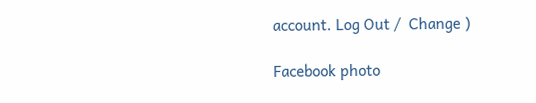account. Log Out /  Change )

Facebook photo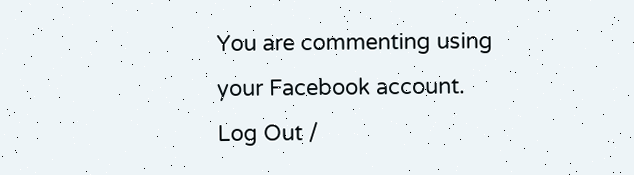You are commenting using your Facebook account. Log Out /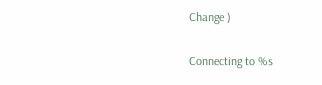Change )

Connecting to %s